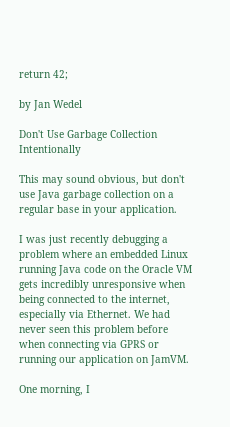return 42;

by Jan Wedel

Don't Use Garbage Collection Intentionally

This may sound obvious, but don't use Java garbage collection on a regular base in your application.

I was just recently debugging a problem where an embedded Linux running Java code on the Oracle VM gets incredibly unresponsive when being connected to the internet, especially via Ethernet. We had never seen this problem before when connecting via GPRS or running our application on JamVM.

One morning, I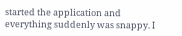started the application and everything suddenly was snappy. I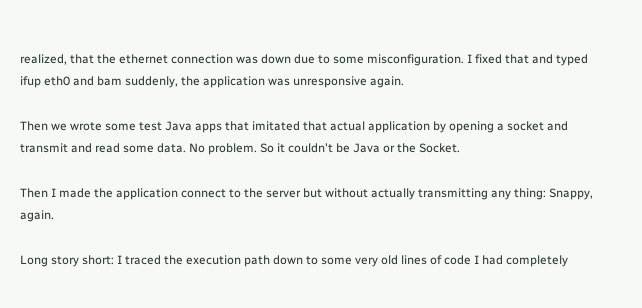realized, that the ethernet connection was down due to some misconfiguration. I fixed that and typed ifup eth0 and bam suddenly, the application was unresponsive again.

Then we wrote some test Java apps that imitated that actual application by opening a socket and transmit and read some data. No problem. So it couldn't be Java or the Socket.

Then I made the application connect to the server but without actually transmitting any thing: Snappy, again.

Long story short: I traced the execution path down to some very old lines of code I had completely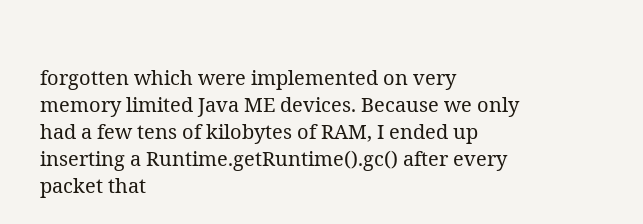forgotten which were implemented on very memory limited Java ME devices. Because we only had a few tens of kilobytes of RAM, I ended up inserting a Runtime.getRuntime().gc() after every packet that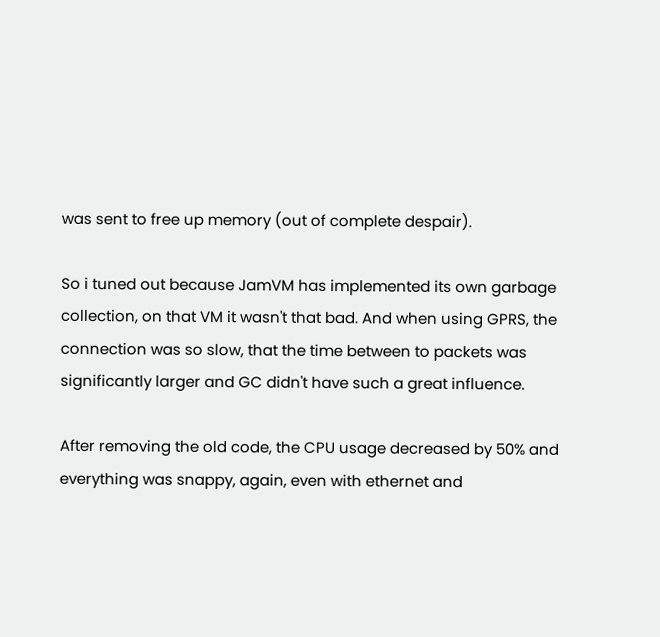was sent to free up memory (out of complete despair).

So i tuned out because JamVM has implemented its own garbage collection, on that VM it wasn't that bad. And when using GPRS, the connection was so slow, that the time between to packets was significantly larger and GC didn't have such a great influence.

After removing the old code, the CPU usage decreased by 50% and everything was snappy, again, even with ethernet and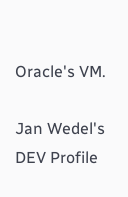Oracle's VM.

Jan Wedel's DEV Profile